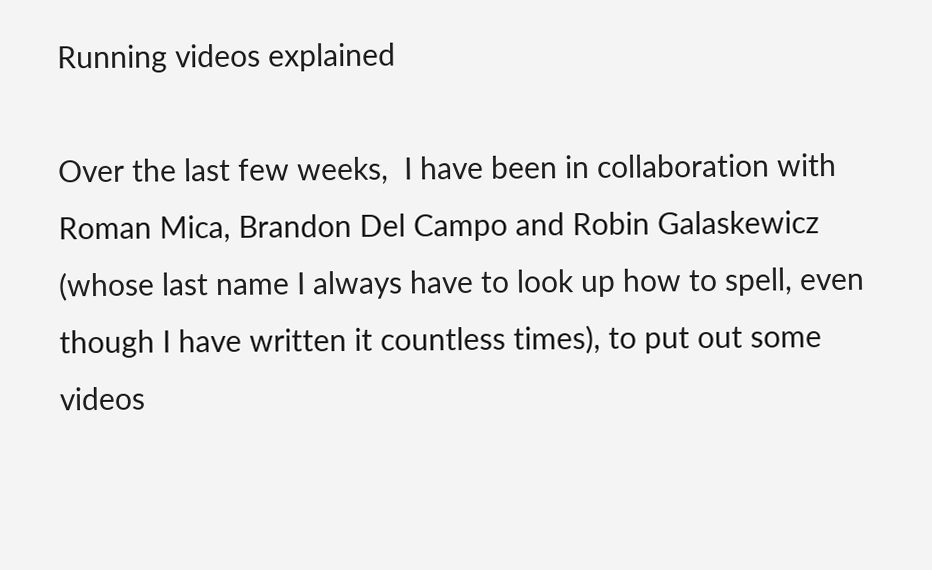Running videos explained

Over the last few weeks,  I have been in collaboration with Roman Mica, Brandon Del Campo and Robin Galaskewicz (whose last name I always have to look up how to spell, even though I have written it countless times), to put out some videos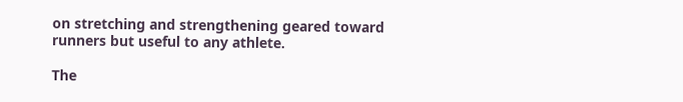on stretching and strengthening geared toward runners but useful to any athlete.

The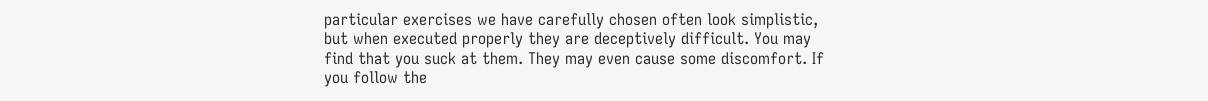particular exercises we have carefully chosen often look simplistic, but when executed properly they are deceptively difficult. You may find that you suck at them. They may even cause some discomfort. If you follow the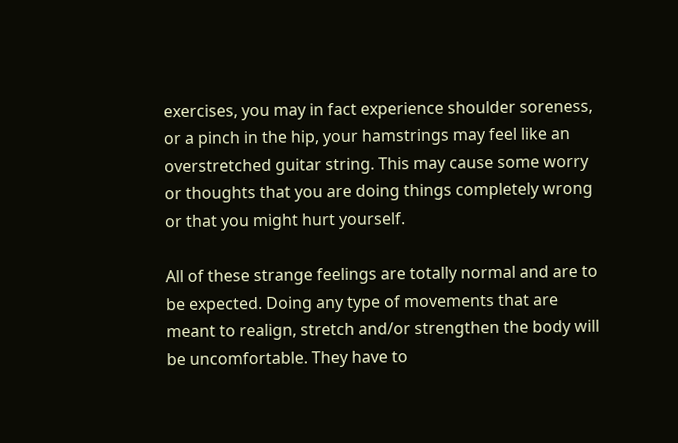exercises, you may in fact experience shoulder soreness, or a pinch in the hip, your hamstrings may feel like an overstretched guitar string. This may cause some worry or thoughts that you are doing things completely wrong or that you might hurt yourself.

All of these strange feelings are totally normal and are to be expected. Doing any type of movements that are meant to realign, stretch and/or strengthen the body will be uncomfortable. They have to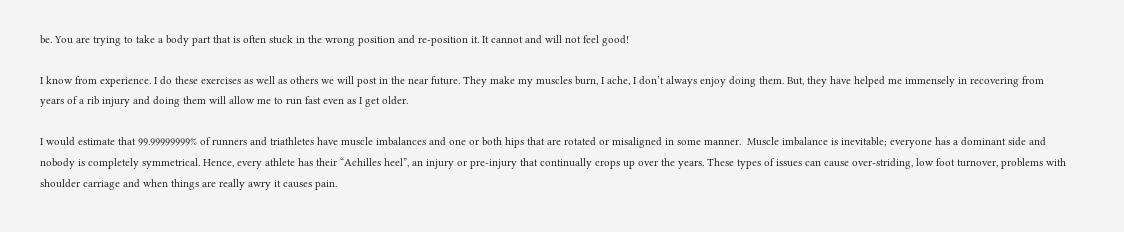be. You are trying to take a body part that is often stuck in the wrong position and re-position it. It cannot and will not feel good!

I know from experience. I do these exercises as well as others we will post in the near future. They make my muscles burn, I ache, I don’t always enjoy doing them. But, they have helped me immensely in recovering from years of a rib injury and doing them will allow me to run fast even as I get older.

I would estimate that 99.99999999% of runners and triathletes have muscle imbalances and one or both hips that are rotated or misaligned in some manner.  Muscle imbalance is inevitable; everyone has a dominant side and nobody is completely symmetrical. Hence, every athlete has their “Achilles heel”, an injury or pre-injury that continually crops up over the years. These types of issues can cause over-striding, low foot turnover, problems with shoulder carriage and when things are really awry it causes pain.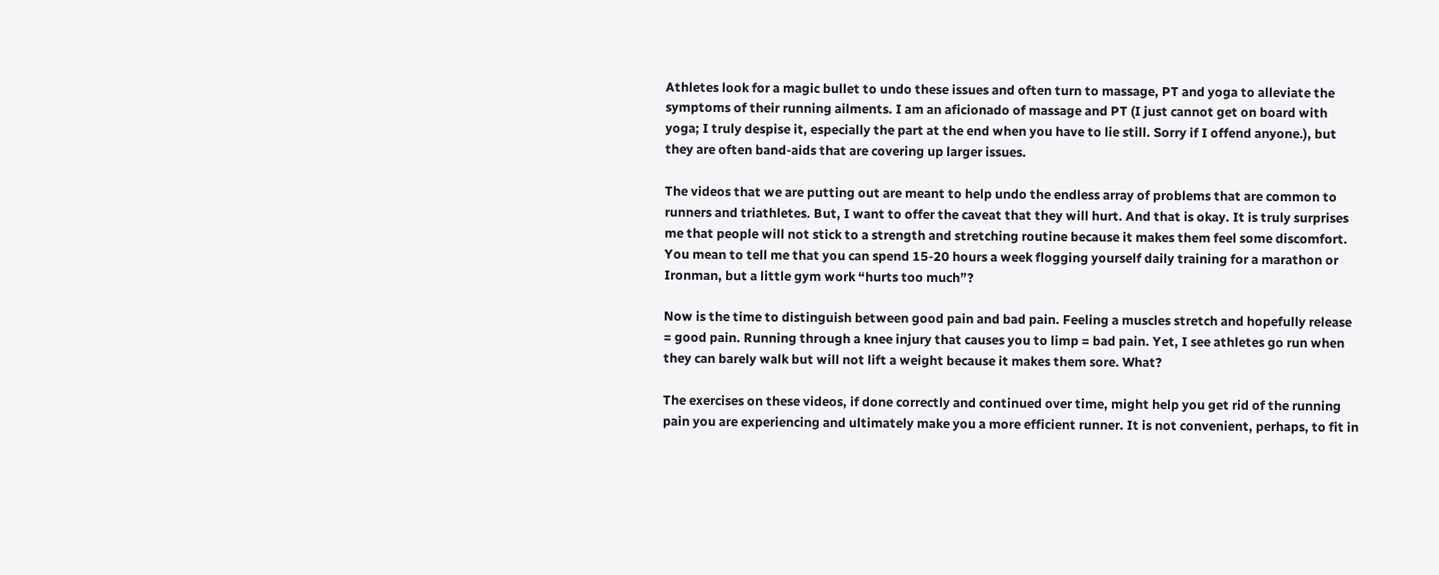Athletes look for a magic bullet to undo these issues and often turn to massage, PT and yoga to alleviate the symptoms of their running ailments. I am an aficionado of massage and PT (I just cannot get on board with yoga; I truly despise it, especially the part at the end when you have to lie still. Sorry if I offend anyone.), but they are often band-aids that are covering up larger issues.

The videos that we are putting out are meant to help undo the endless array of problems that are common to runners and triathletes. But, I want to offer the caveat that they will hurt. And that is okay. It is truly surprises me that people will not stick to a strength and stretching routine because it makes them feel some discomfort. You mean to tell me that you can spend 15-20 hours a week flogging yourself daily training for a marathon or Ironman, but a little gym work “hurts too much”?

Now is the time to distinguish between good pain and bad pain. Feeling a muscles stretch and hopefully release = good pain. Running through a knee injury that causes you to limp = bad pain. Yet, I see athletes go run when they can barely walk but will not lift a weight because it makes them sore. What?

The exercises on these videos, if done correctly and continued over time, might help you get rid of the running pain you are experiencing and ultimately make you a more efficient runner. It is not convenient, perhaps, to fit in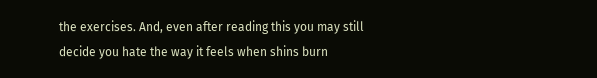the exercises. And, even after reading this you may still decide you hate the way it feels when shins burn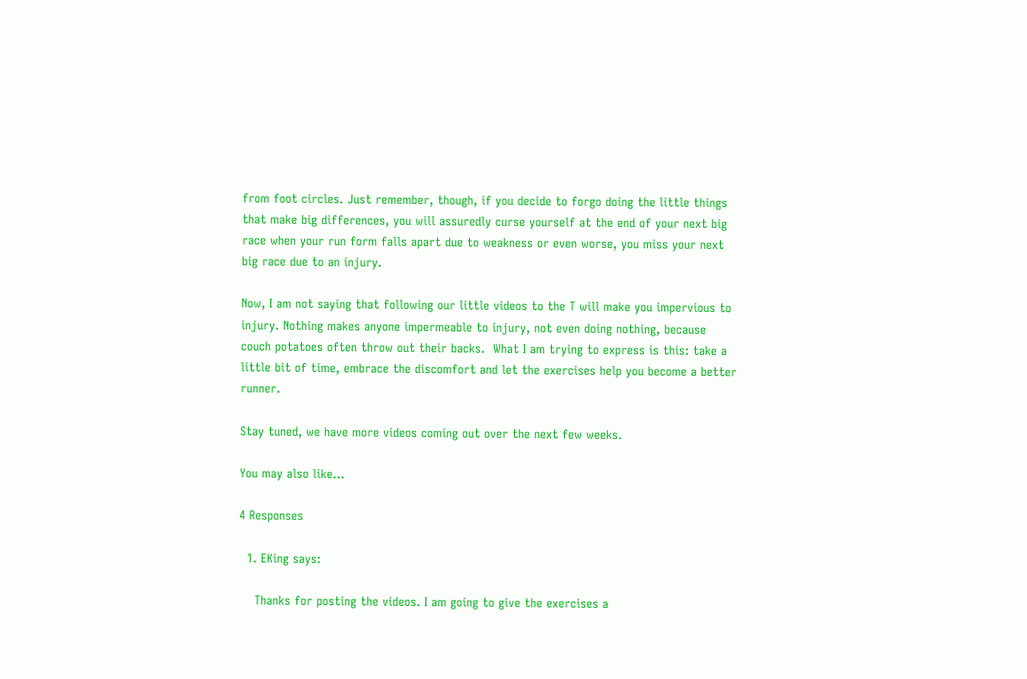from foot circles. Just remember, though, if you decide to forgo doing the little things that make big differences, you will assuredly curse yourself at the end of your next big race when your run form falls apart due to weakness or even worse, you miss your next big race due to an injury.

Now, I am not saying that following our little videos to the T will make you impervious to injury. Nothing makes anyone impermeable to injury, not even doing nothing, because couch potatoes often throw out their backs.  What I am trying to express is this: take a little bit of time, embrace the discomfort and let the exercises help you become a better runner.

Stay tuned, we have more videos coming out over the next few weeks.

You may also like...

4 Responses

  1. EKing says:

    Thanks for posting the videos. I am going to give the exercises a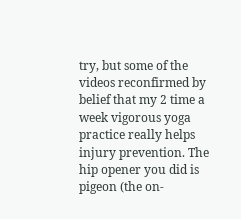try, but some of the videos reconfirmed by belief that my 2 time a week vigorous yoga practice really helps injury prevention. The hip opener you did is pigeon (the on-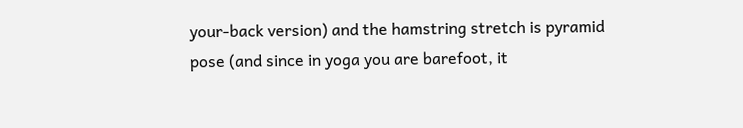your-back version) and the hamstring stretch is pyramid pose (and since in yoga you are barefoot, it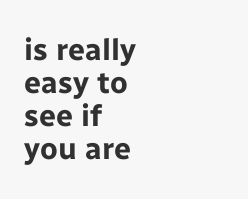is really easy to see if you are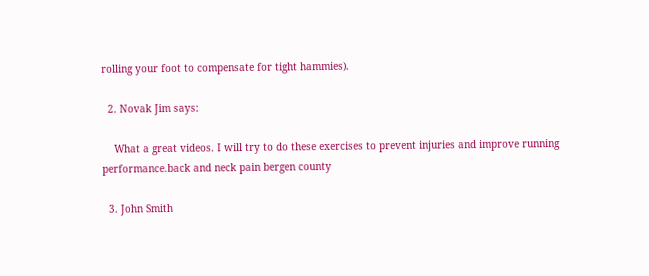rolling your foot to compensate for tight hammies).

  2. Novak Jim says:

    What a great videos. I will try to do these exercises to prevent injuries and improve running performance.back and neck pain bergen county

  3. John Smith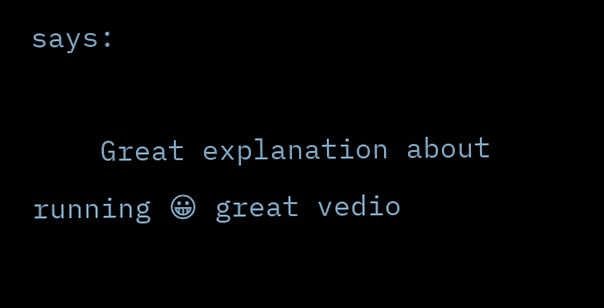says:

    Great explanation about running 😀 great vedio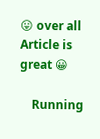😛 over all Article is great 😀

    Running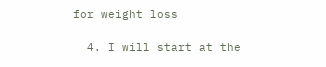for weight loss

  4. I will start at the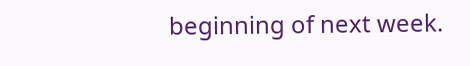beginning of next week.